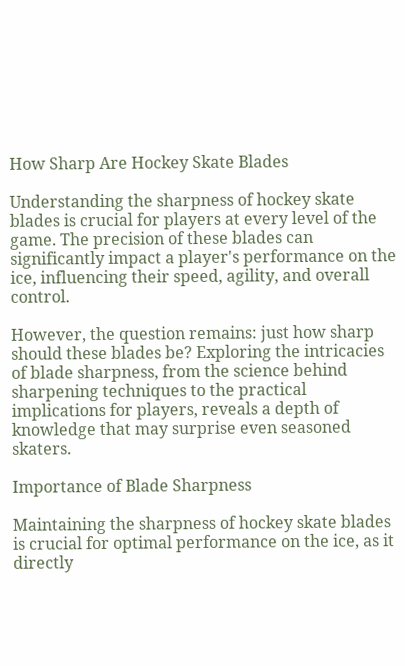How Sharp Are Hockey Skate Blades

Understanding the sharpness of hockey skate blades is crucial for players at every level of the game. The precision of these blades can significantly impact a player's performance on the ice, influencing their speed, agility, and overall control.

However, the question remains: just how sharp should these blades be? Exploring the intricacies of blade sharpness, from the science behind sharpening techniques to the practical implications for players, reveals a depth of knowledge that may surprise even seasoned skaters.

Importance of Blade Sharpness

Maintaining the sharpness of hockey skate blades is crucial for optimal performance on the ice, as it directly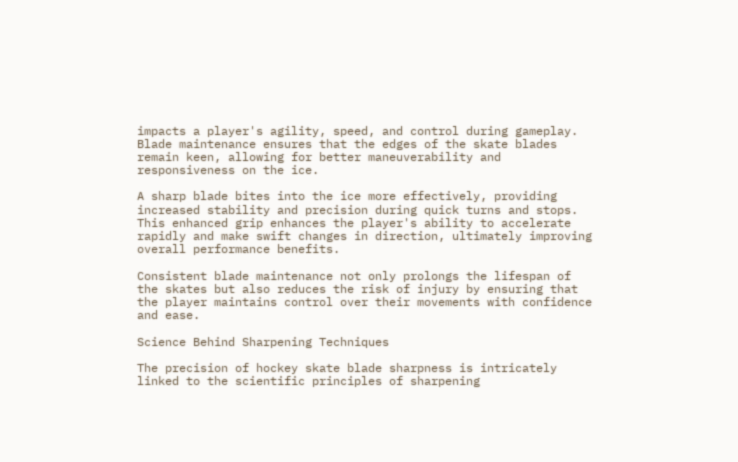impacts a player's agility, speed, and control during gameplay. Blade maintenance ensures that the edges of the skate blades remain keen, allowing for better maneuverability and responsiveness on the ice.

A sharp blade bites into the ice more effectively, providing increased stability and precision during quick turns and stops. This enhanced grip enhances the player's ability to accelerate rapidly and make swift changes in direction, ultimately improving overall performance benefits.

Consistent blade maintenance not only prolongs the lifespan of the skates but also reduces the risk of injury by ensuring that the player maintains control over their movements with confidence and ease.

Science Behind Sharpening Techniques

The precision of hockey skate blade sharpness is intricately linked to the scientific principles of sharpening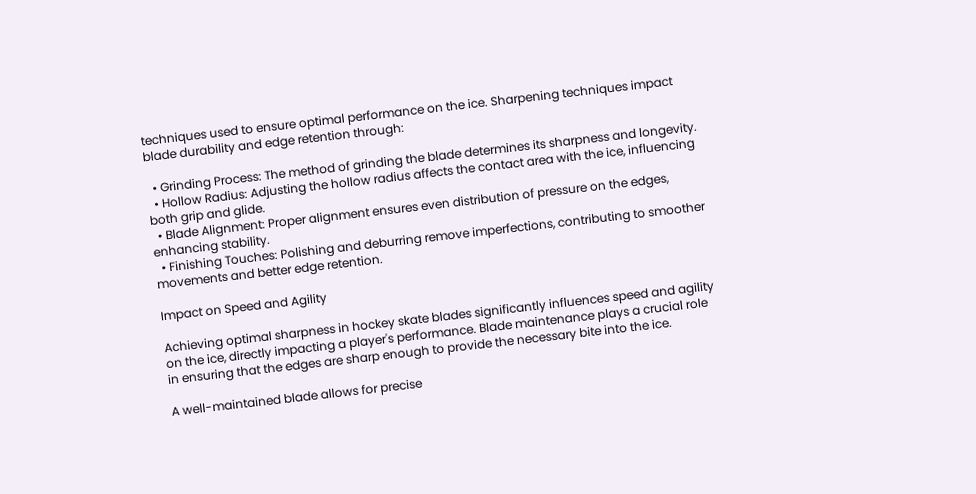techniques used to ensure optimal performance on the ice. Sharpening techniques impact blade durability and edge retention through:

  • Grinding Process: The method of grinding the blade determines its sharpness and longevity.
  • Hollow Radius: Adjusting the hollow radius affects the contact area with the ice, influencing both grip and glide.
  • Blade Alignment: Proper alignment ensures even distribution of pressure on the edges, enhancing stability.
  • Finishing Touches: Polishing and deburring remove imperfections, contributing to smoother movements and better edge retention.

Impact on Speed and Agility

Achieving optimal sharpness in hockey skate blades significantly influences speed and agility on the ice, directly impacting a player's performance. Blade maintenance plays a crucial role in ensuring that the edges are sharp enough to provide the necessary bite into the ice.

A well-maintained blade allows for precise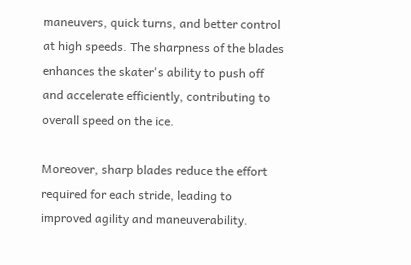maneuvers, quick turns, and better control at high speeds. The sharpness of the blades enhances the skater's ability to push off and accelerate efficiently, contributing to overall speed on the ice.

Moreover, sharp blades reduce the effort required for each stride, leading to improved agility and maneuverability.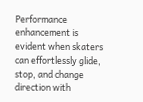Performance enhancement is evident when skaters can effortlessly glide, stop, and change direction with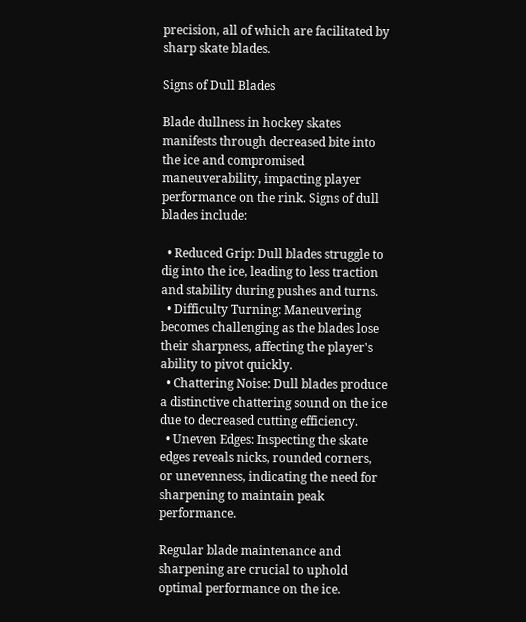precision, all of which are facilitated by sharp skate blades.

Signs of Dull Blades

Blade dullness in hockey skates manifests through decreased bite into the ice and compromised maneuverability, impacting player performance on the rink. Signs of dull blades include:

  • Reduced Grip: Dull blades struggle to dig into the ice, leading to less traction and stability during pushes and turns.
  • Difficulty Turning: Maneuvering becomes challenging as the blades lose their sharpness, affecting the player's ability to pivot quickly.
  • Chattering Noise: Dull blades produce a distinctive chattering sound on the ice due to decreased cutting efficiency.
  • Uneven Edges: Inspecting the skate edges reveals nicks, rounded corners, or unevenness, indicating the need for sharpening to maintain peak performance.

Regular blade maintenance and sharpening are crucial to uphold optimal performance on the ice.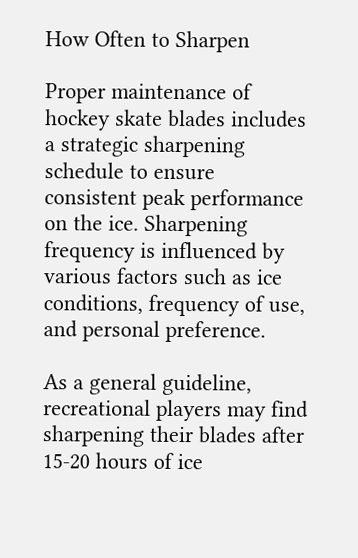How Often to Sharpen

Proper maintenance of hockey skate blades includes a strategic sharpening schedule to ensure consistent peak performance on the ice. Sharpening frequency is influenced by various factors such as ice conditions, frequency of use, and personal preference.

As a general guideline, recreational players may find sharpening their blades after 15-20 hours of ice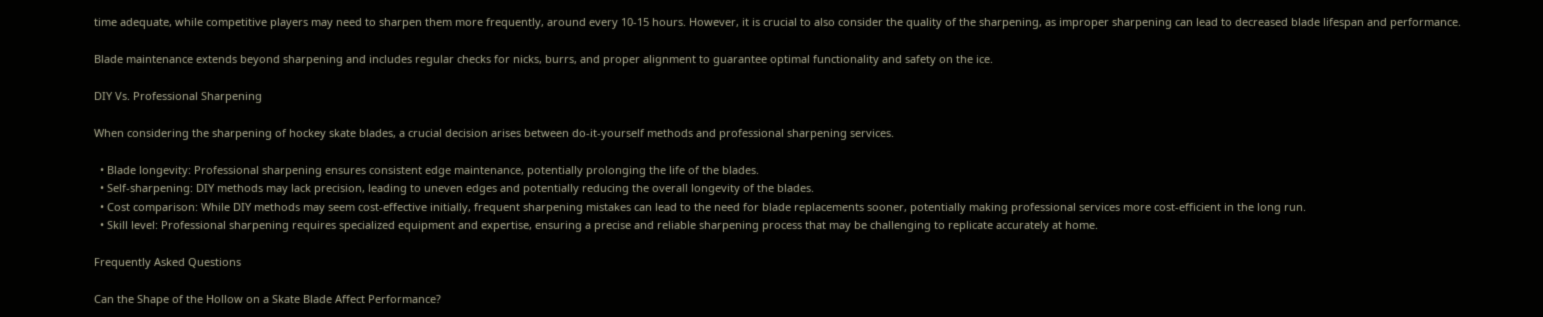time adequate, while competitive players may need to sharpen them more frequently, around every 10-15 hours. However, it is crucial to also consider the quality of the sharpening, as improper sharpening can lead to decreased blade lifespan and performance.

Blade maintenance extends beyond sharpening and includes regular checks for nicks, burrs, and proper alignment to guarantee optimal functionality and safety on the ice.

DIY Vs. Professional Sharpening

When considering the sharpening of hockey skate blades, a crucial decision arises between do-it-yourself methods and professional sharpening services.

  • Blade longevity: Professional sharpening ensures consistent edge maintenance, potentially prolonging the life of the blades.
  • Self-sharpening: DIY methods may lack precision, leading to uneven edges and potentially reducing the overall longevity of the blades.
  • Cost comparison: While DIY methods may seem cost-effective initially, frequent sharpening mistakes can lead to the need for blade replacements sooner, potentially making professional services more cost-efficient in the long run.
  • Skill level: Professional sharpening requires specialized equipment and expertise, ensuring a precise and reliable sharpening process that may be challenging to replicate accurately at home.

Frequently Asked Questions

Can the Shape of the Hollow on a Skate Blade Affect Performance?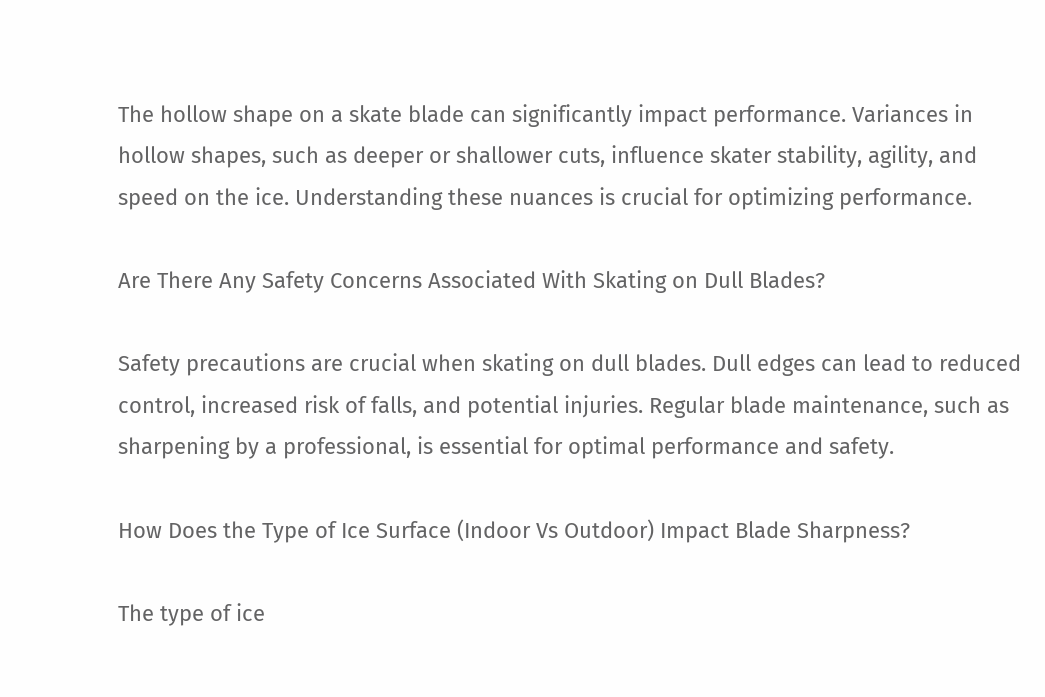The hollow shape on a skate blade can significantly impact performance. Variances in hollow shapes, such as deeper or shallower cuts, influence skater stability, agility, and speed on the ice. Understanding these nuances is crucial for optimizing performance.

Are There Any Safety Concerns Associated With Skating on Dull Blades?

Safety precautions are crucial when skating on dull blades. Dull edges can lead to reduced control, increased risk of falls, and potential injuries. Regular blade maintenance, such as sharpening by a professional, is essential for optimal performance and safety.

How Does the Type of Ice Surface (Indoor Vs Outdoor) Impact Blade Sharpness?

The type of ice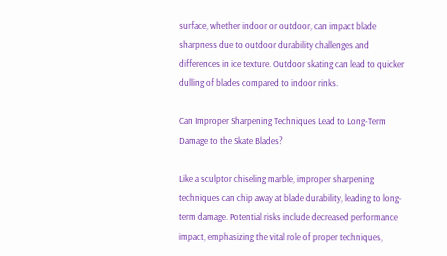surface, whether indoor or outdoor, can impact blade sharpness due to outdoor durability challenges and differences in ice texture. Outdoor skating can lead to quicker dulling of blades compared to indoor rinks.

Can Improper Sharpening Techniques Lead to Long-Term Damage to the Skate Blades?

Like a sculptor chiseling marble, improper sharpening techniques can chip away at blade durability, leading to long-term damage. Potential risks include decreased performance impact, emphasizing the vital role of proper techniques,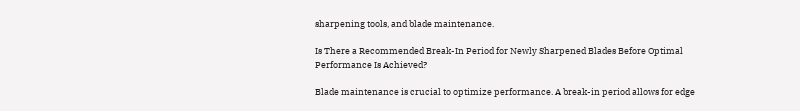sharpening tools, and blade maintenance.

Is There a Recommended Break-In Period for Newly Sharpened Blades Before Optimal Performance Is Achieved?

Blade maintenance is crucial to optimize performance. A break-in period allows for edge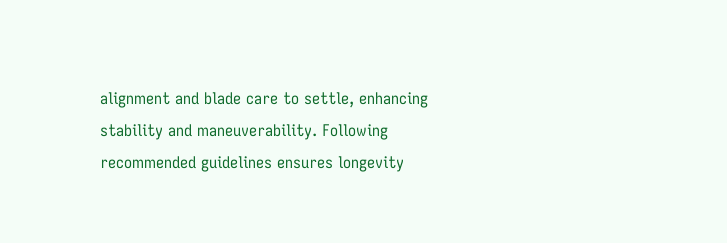alignment and blade care to settle, enhancing stability and maneuverability. Following recommended guidelines ensures longevity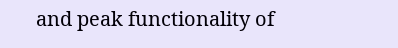and peak functionality of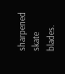sharpened skate blades.